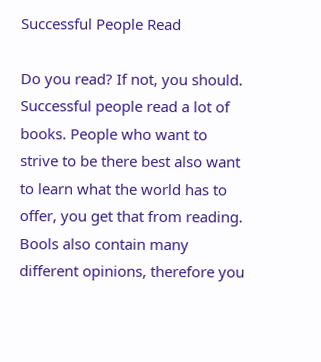Successful People Read

Do you read? If not, you should. Successful people read a lot of books. People who want to strive to be there best also want to learn what the world has to offer, you get that from reading. Bools also contain many different opinions, therefore you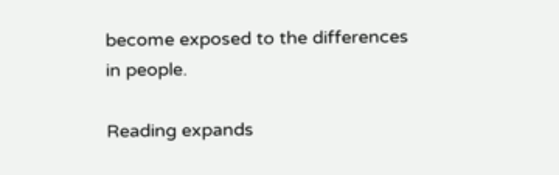become exposed to the differences in people.

Reading expands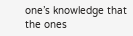one’s knowledge that the ones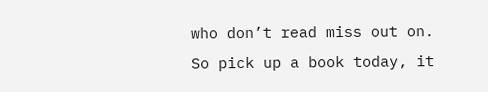who don’t read miss out on. So pick up a book today, it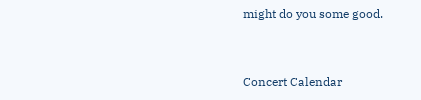might do you some good.


Concert Calendar